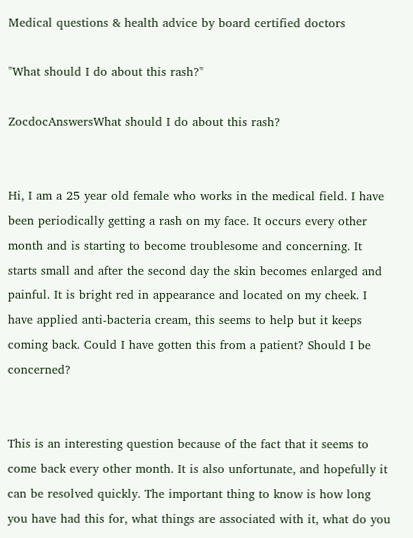Medical questions & health advice by board certified doctors

"What should I do about this rash?"

ZocdocAnswersWhat should I do about this rash?


Hi, I am a 25 year old female who works in the medical field. I have been periodically getting a rash on my face. It occurs every other month and is starting to become troublesome and concerning. It starts small and after the second day the skin becomes enlarged and painful. It is bright red in appearance and located on my cheek. I have applied anti-bacteria cream, this seems to help but it keeps coming back. Could I have gotten this from a patient? Should I be concerned?


This is an interesting question because of the fact that it seems to come back every other month. It is also unfortunate, and hopefully it can be resolved quickly. The important thing to know is how long you have had this for, what things are associated with it, what do you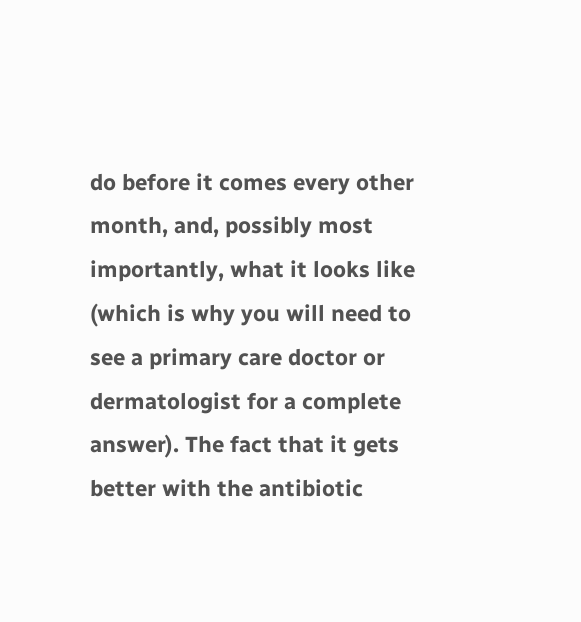do before it comes every other month, and, possibly most importantly, what it looks like (which is why you will need to see a primary care doctor or dermatologist for a complete answer). The fact that it gets better with the antibiotic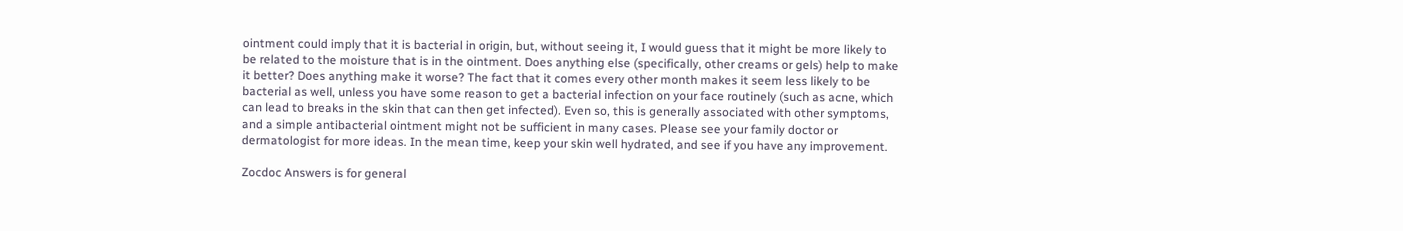ointment could imply that it is bacterial in origin, but, without seeing it, I would guess that it might be more likely to be related to the moisture that is in the ointment. Does anything else (specifically, other creams or gels) help to make it better? Does anything make it worse? The fact that it comes every other month makes it seem less likely to be bacterial as well, unless you have some reason to get a bacterial infection on your face routinely (such as acne, which can lead to breaks in the skin that can then get infected). Even so, this is generally associated with other symptoms, and a simple antibacterial ointment might not be sufficient in many cases. Please see your family doctor or dermatologist for more ideas. In the mean time, keep your skin well hydrated, and see if you have any improvement.

Zocdoc Answers is for general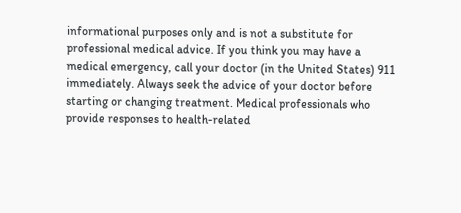informational purposes only and is not a substitute for professional medical advice. If you think you may have a medical emergency, call your doctor (in the United States) 911 immediately. Always seek the advice of your doctor before starting or changing treatment. Medical professionals who provide responses to health-related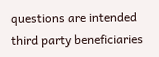questions are intended third party beneficiaries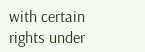with certain rights under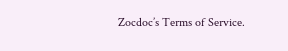Zocdoc’s Terms of Service.